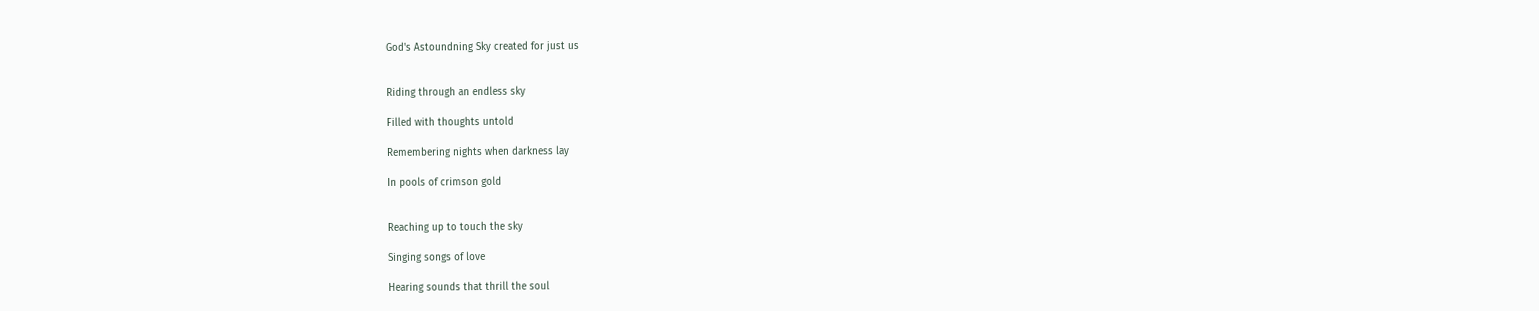God's Astoundning Sky created for just us


Riding through an endless sky

Filled with thoughts untold

Remembering nights when darkness lay

In pools of crimson gold


Reaching up to touch the sky

Singing songs of love

Hearing sounds that thrill the soul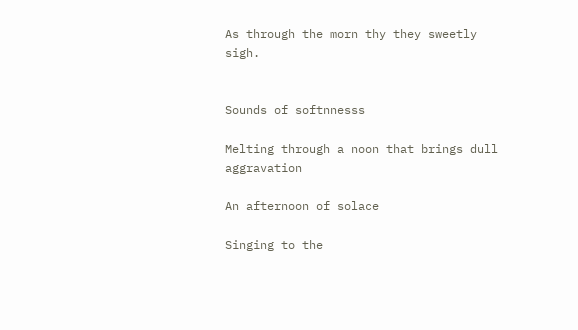As through the morn thy they sweetly sigh.


Sounds of softnnesss

Melting through a noon that brings dull aggravation

An afternoon of solace

Singing to the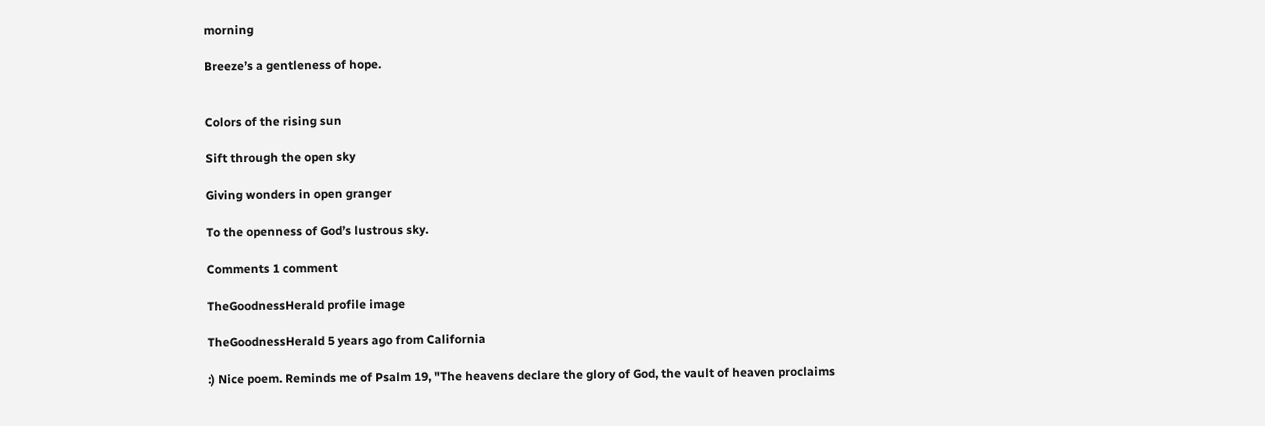morning

Breeze’s a gentleness of hope.


Colors of the rising sun

Sift through the open sky

Giving wonders in open granger

To the openness of God’s lustrous sky.

Comments 1 comment

TheGoodnessHerald profile image

TheGoodnessHerald 5 years ago from California

:) Nice poem. Reminds me of Psalm 19, "The heavens declare the glory of God, the vault of heaven proclaims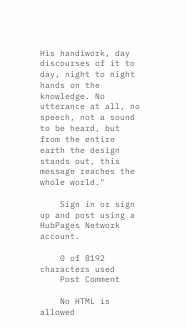His handiwork, day discourses of it to day, night to night hands on the knowledge. No utterance at all, no speech, not a sound to be heard, but from the entire earth the design stands out, this message reaches the whole world."

    Sign in or sign up and post using a HubPages Network account.

    0 of 8192 characters used
    Post Comment

    No HTML is allowed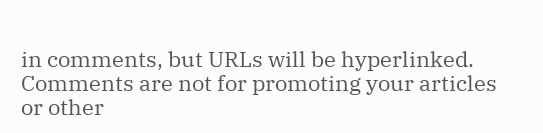in comments, but URLs will be hyperlinked. Comments are not for promoting your articles or other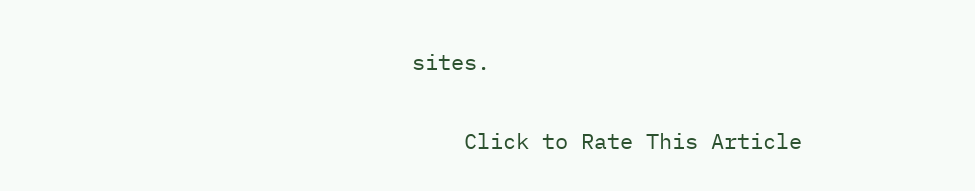sites.

    Click to Rate This Article